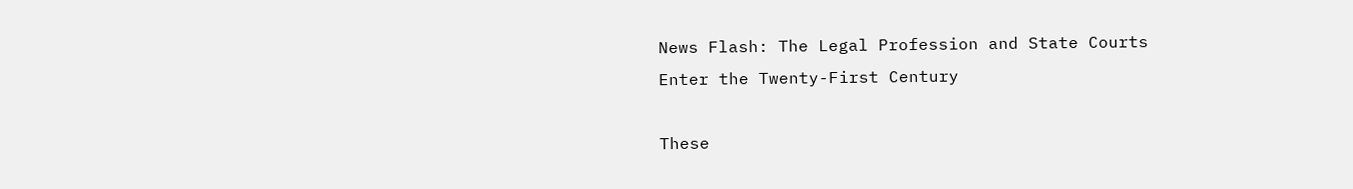News Flash: The Legal Profession and State Courts Enter the Twenty-First Century

These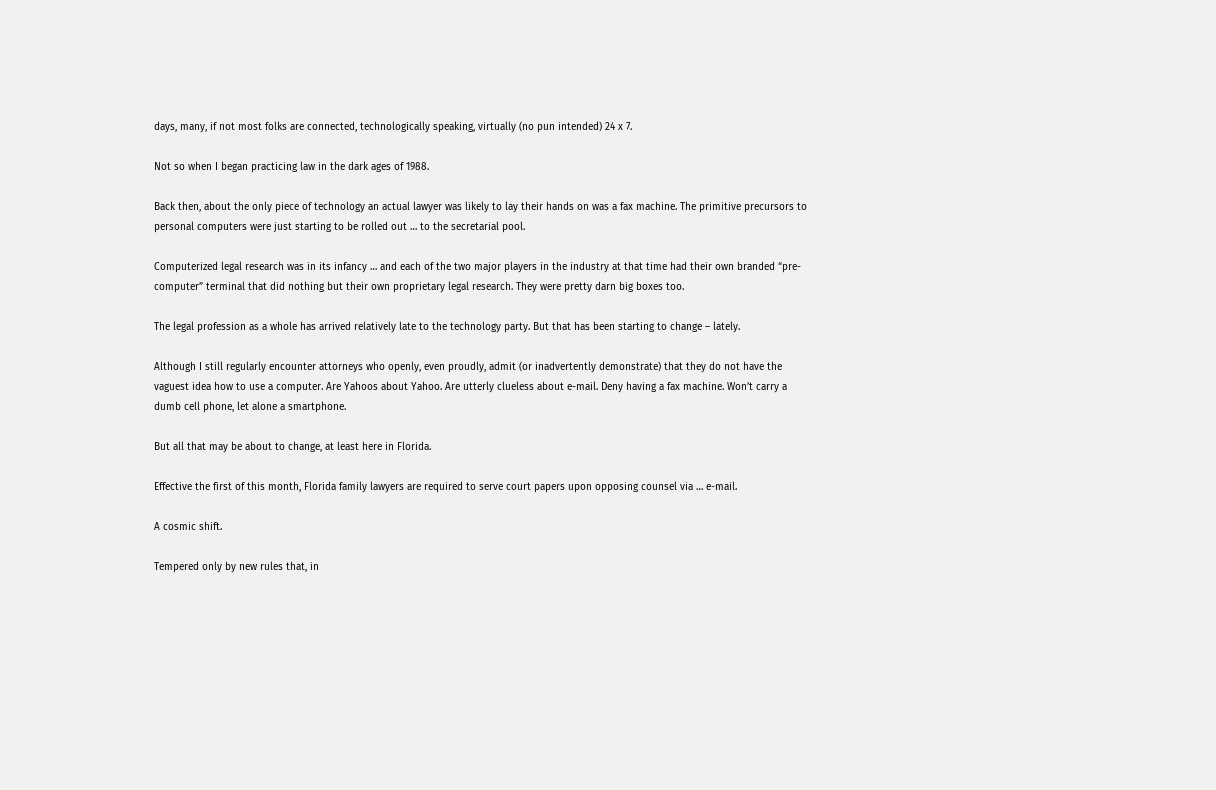days, many, if not most folks are connected, technologically speaking, virtually (no pun intended) 24 x 7.

Not so when I began practicing law in the dark ages of 1988.

Back then, about the only piece of technology an actual lawyer was likely to lay their hands on was a fax machine. The primitive precursors to personal computers were just starting to be rolled out … to the secretarial pool.

Computerized legal research was in its infancy … and each of the two major players in the industry at that time had their own branded “pre-computer” terminal that did nothing but their own proprietary legal research. They were pretty darn big boxes too.

The legal profession as a whole has arrived relatively late to the technology party. But that has been starting to change – lately.

Although I still regularly encounter attorneys who openly, even proudly, admit (or inadvertently demonstrate) that they do not have the vaguest idea how to use a computer. Are Yahoos about Yahoo. Are utterly clueless about e-mail. Deny having a fax machine. Won’t carry a dumb cell phone, let alone a smartphone.

But all that may be about to change, at least here in Florida.

Effective the first of this month, Florida family lawyers are required to serve court papers upon opposing counsel via … e-mail.

A cosmic shift.

Tempered only by new rules that, in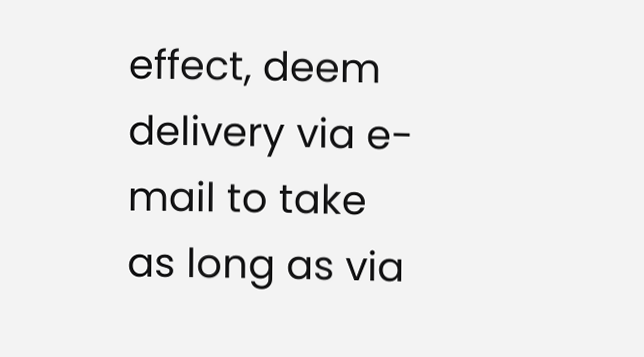effect, deem delivery via e-mail to take as long as via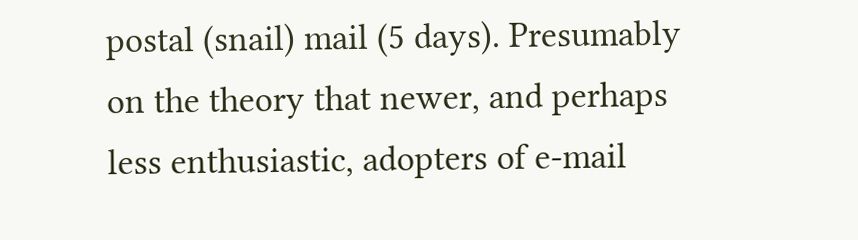postal (snail) mail (5 days). Presumably on the theory that newer, and perhaps less enthusiastic, adopters of e-mail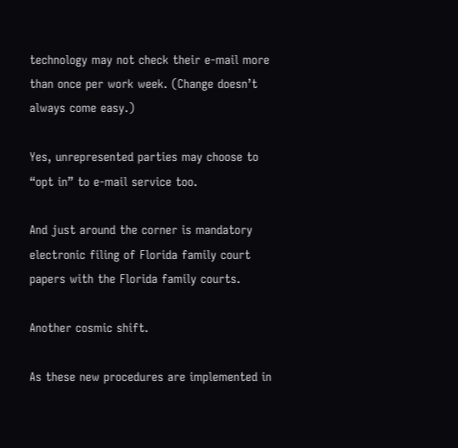technology may not check their e-mail more than once per work week. (Change doesn’t always come easy.)

Yes, unrepresented parties may choose to “opt in” to e-mail service too.

And just around the corner is mandatory electronic filing of Florida family court papers with the Florida family courts.

Another cosmic shift.

As these new procedures are implemented in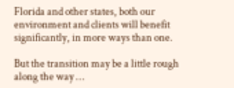Florida and other states, both our environment and clients will benefit significantly, in more ways than one.

But the transition may be a little rough along the way …